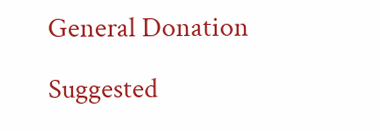General Donation

Suggested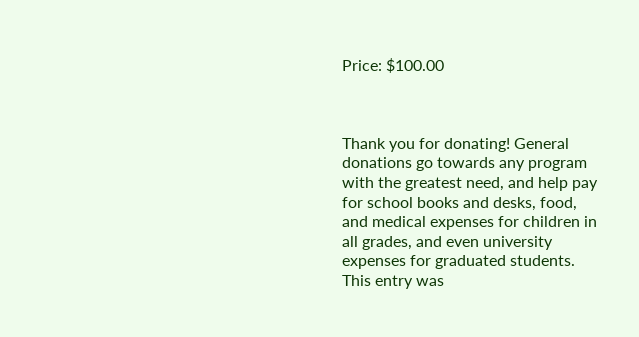Price: $100.00



Thank you for donating! General donations go towards any program with the greatest need, and help pay for school books and desks, food, and medical expenses for children in all grades, and even university expenses for graduated students.
This entry was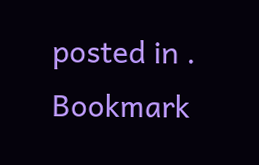posted in . Bookmark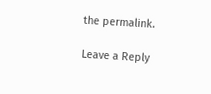the permalink.

Leave a Reply